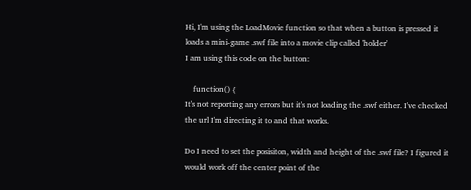Hi, I'm using the LoadMovie function so that when a button is pressed it loads a mini-game .swf file into a movie clip called 'holder'
I am using this code on the button:

    function() {
It's not reporting any errors but it's not loading the .swf either. I've checked the url I'm directing it to and that works.

Do I need to set the posisiton, width and height of the .swf file? I figured it would work off the center point of the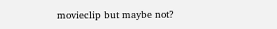movieclip but maybe not?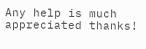Any help is much appreciated thanks!